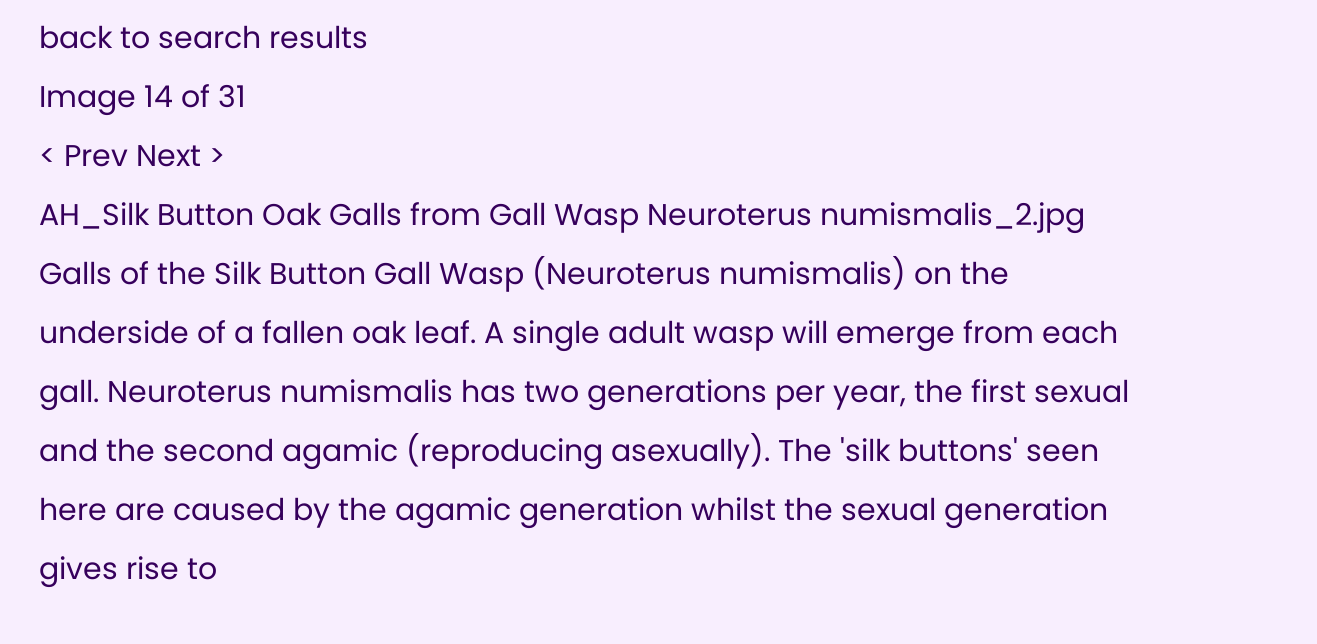back to search results
Image 14 of 31
< Prev Next >
AH_Silk Button Oak Galls from Gall Wasp Neuroterus numismalis_2.jpg
Galls of the Silk Button Gall Wasp (Neuroterus numismalis) on the underside of a fallen oak leaf. A single adult wasp will emerge from each gall. Neuroterus numismalis has two generations per year, the first sexual and the second agamic (reproducing asexually). The 'silk buttons' seen here are caused by the agamic generation whilst the sexual generation gives rise to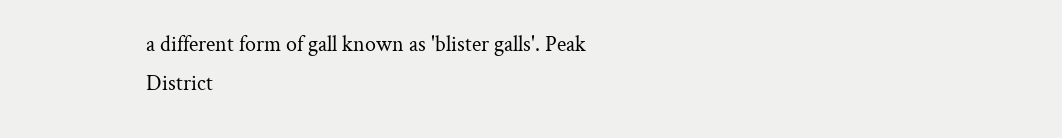a different form of gall known as 'blister galls'. Peak District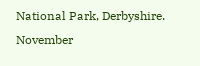National Park, Derbyshire. November